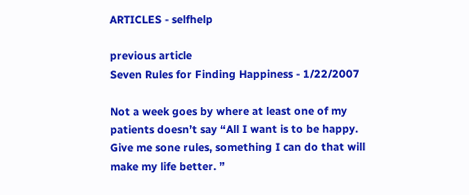ARTICLES - selfhelp

previous article
Seven Rules for Finding Happiness - 1/22/2007

Not a week goes by where at least one of my patients doesn’t say “All I want is to be happy.  Give me sone rules, something I can do that will make my life better. ”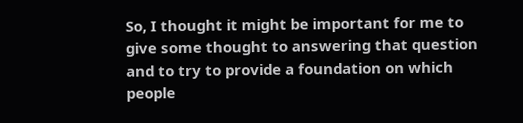So, I thought it might be important for me to give some thought to answering that question and to try to provide a foundation on which people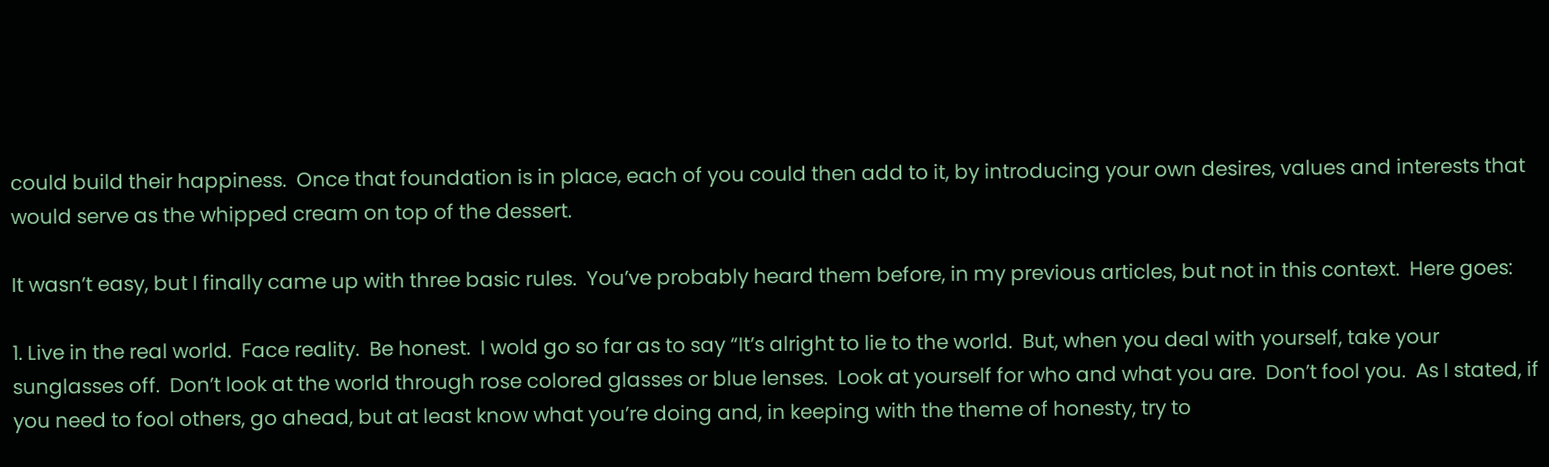could build their happiness.  Once that foundation is in place, each of you could then add to it, by introducing your own desires, values and interests that would serve as the whipped cream on top of the dessert.

It wasn’t easy, but I finally came up with three basic rules.  You’ve probably heard them before, in my previous articles, but not in this context.  Here goes:

1. Live in the real world.  Face reality.  Be honest.  I wold go so far as to say “It’s alright to lie to the world.  But, when you deal with yourself, take your sunglasses off.  Don’t look at the world through rose colored glasses or blue lenses.  Look at yourself for who and what you are.  Don’t fool you.  As I stated, if you need to fool others, go ahead, but at least know what you’re doing and, in keeping with the theme of honesty, try to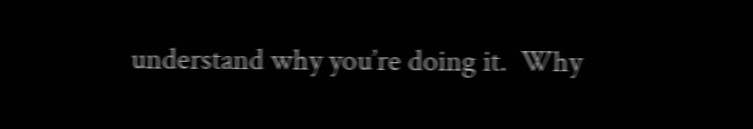understand why you’re doing it.  Why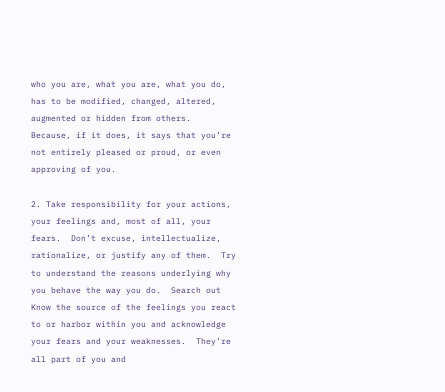who you are, what you are, what you do, has to be modified, changed, altered, augmented or hidden from others.  Because, if it does, it says that you’re not entirely pleased or proud, or even approving of you.

2. Take responsibility for your actions, your feelings and, most of all, your fears.  Don’t excuse, intellectualize, rationalize, or justify any of them.  Try to understand the reasons underlying why you behave the way you do.  Search out Know the source of the feelings you react to or harbor within you and acknowledge your fears and your weaknesses.  They’re all part of you and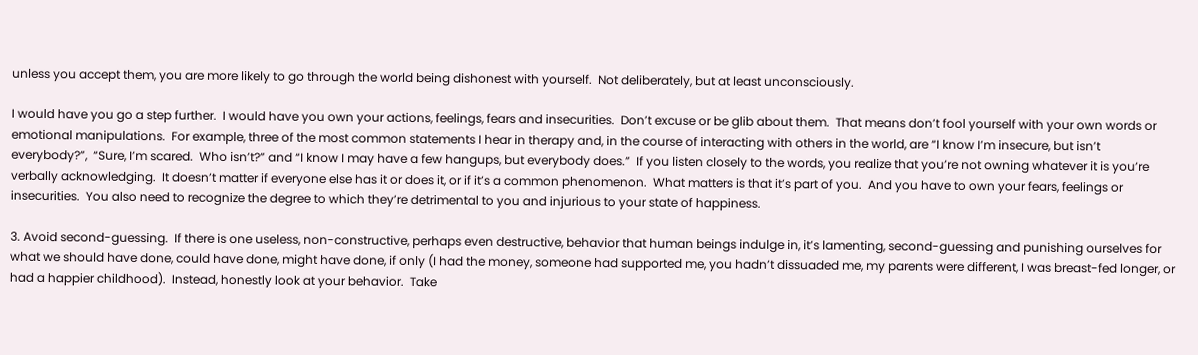unless you accept them, you are more likely to go through the world being dishonest with yourself.  Not deliberately, but at least unconsciously.

I would have you go a step further.  I would have you own your actions, feelings, fears and insecurities.  Don’t excuse or be glib about them.  That means don’t fool yourself with your own words or emotional manipulations.  For example, three of the most common statements I hear in therapy and, in the course of interacting with others in the world, are “I know I’m insecure, but isn’t everybody?”,  “Sure, I’m scared.  Who isn’t?” and “I know I may have a few hangups, but everybody does.”  If you listen closely to the words, you realize that you’re not owning whatever it is you’re verbally acknowledging.  It doesn’t matter if everyone else has it or does it, or if it’s a common phenomenon.  What matters is that it’s part of you.  And you have to own your fears, feelings or insecurities.  You also need to recognize the degree to which they’re detrimental to you and injurious to your state of happiness.

3. Avoid second-guessing.  If there is one useless, non-constructive, perhaps even destructive, behavior that human beings indulge in, it’s lamenting, second-guessing and punishing ourselves for what we should have done, could have done, might have done, if only (I had the money, someone had supported me, you hadn’t dissuaded me, my parents were different, I was breast-fed longer, or had a happier childhood).  Instead, honestly look at your behavior.  Take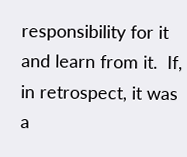responsibility for it and learn from it.  If, in retrospect, it was a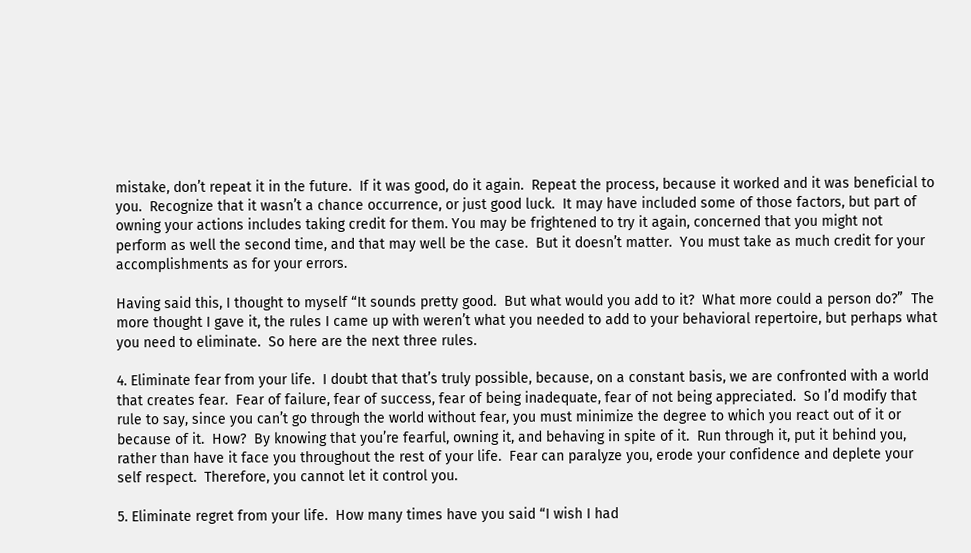mistake, don’t repeat it in the future.  If it was good, do it again.  Repeat the process, because it worked and it was beneficial to you.  Recognize that it wasn’t a chance occurrence, or just good luck.  It may have included some of those factors, but part of owning your actions includes taking credit for them. You may be frightened to try it again, concerned that you might not perform as well the second time, and that may well be the case.  But it doesn’t matter.  You must take as much credit for your accomplishments as for your errors.

Having said this, I thought to myself “It sounds pretty good.  But what would you add to it?  What more could a person do?”  The more thought I gave it, the rules I came up with weren’t what you needed to add to your behavioral repertoire, but perhaps what you need to eliminate.  So here are the next three rules.

4. Eliminate fear from your life.  I doubt that that’s truly possible, because, on a constant basis, we are confronted with a world that creates fear.  Fear of failure, fear of success, fear of being inadequate, fear of not being appreciated.  So I’d modify that rule to say, since you can’t go through the world without fear, you must minimize the degree to which you react out of it or because of it.  How?  By knowing that you’re fearful, owning it, and behaving in spite of it.  Run through it, put it behind you, rather than have it face you throughout the rest of your life.  Fear can paralyze you, erode your confidence and deplete your self respect.  Therefore, you cannot let it control you.

5. Eliminate regret from your life.  How many times have you said “I wish I had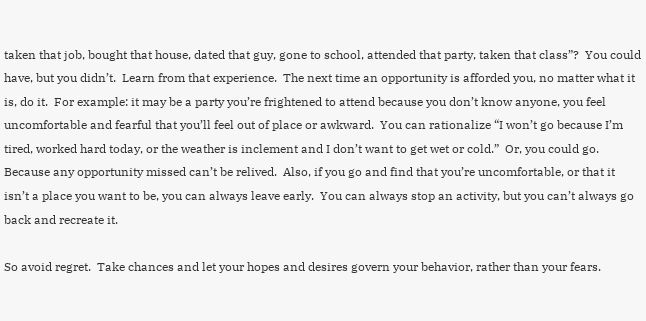taken that job, bought that house, dated that guy, gone to school, attended that party, taken that class”?  You could have, but you didn’t.  Learn from that experience.  The next time an opportunity is afforded you, no matter what it is, do it.  For example: it may be a party you’re frightened to attend because you don’t know anyone, you feel uncomfortable and fearful that you’ll feel out of place or awkward.  You can rationalize “I won’t go because I’m tired, worked hard today, or the weather is inclement and I don’t want to get wet or cold.”  Or, you could go.   Because any opportunity missed can’t be relived.  Also, if you go and find that you’re uncomfortable, or that it isn’t a place you want to be, you can always leave early.  You can always stop an activity, but you can’t always go back and recreate it.

So avoid regret.  Take chances and let your hopes and desires govern your behavior, rather than your fears.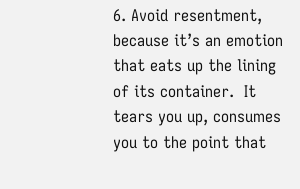6. Avoid resentment, because it’s an emotion that eats up the lining of its container.  It tears you up, consumes you to the point that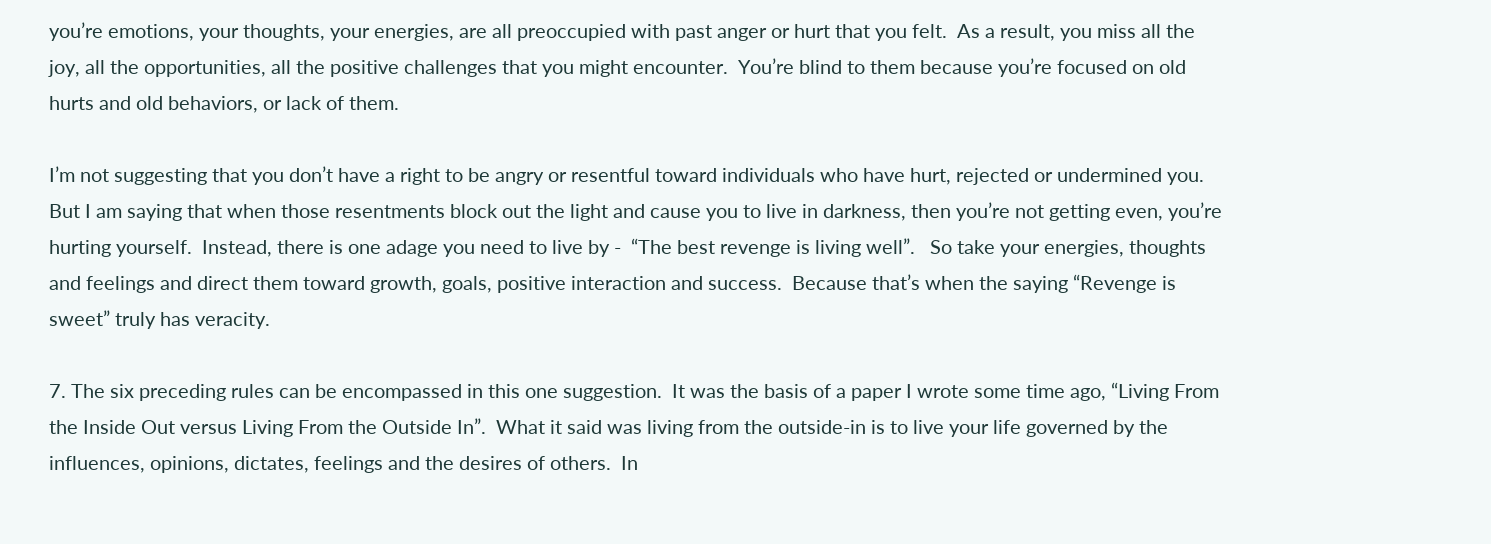you’re emotions, your thoughts, your energies, are all preoccupied with past anger or hurt that you felt.  As a result, you miss all the joy, all the opportunities, all the positive challenges that you might encounter.  You’re blind to them because you’re focused on old hurts and old behaviors, or lack of them.

I’m not suggesting that you don’t have a right to be angry or resentful toward individuals who have hurt, rejected or undermined you.  But I am saying that when those resentments block out the light and cause you to live in darkness, then you’re not getting even, you’re hurting yourself.  Instead, there is one adage you need to live by -  “The best revenge is living well”.   So take your energies, thoughts and feelings and direct them toward growth, goals, positive interaction and success.  Because that’s when the saying “Revenge is sweet” truly has veracity.

7. The six preceding rules can be encompassed in this one suggestion.  It was the basis of a paper I wrote some time ago, “Living From the Inside Out versus Living From the Outside In”.  What it said was living from the outside-in is to live your life governed by the influences, opinions, dictates, feelings and the desires of others.  In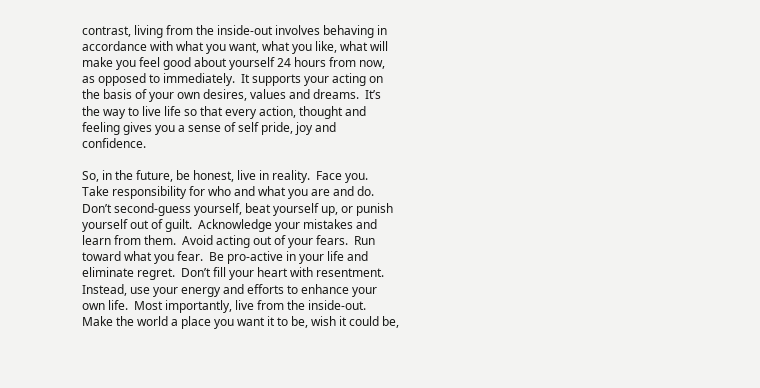contrast, living from the inside-out involves behaving in accordance with what you want, what you like, what will make you feel good about yourself 24 hours from now, as opposed to immediately.  It supports your acting on the basis of your own desires, values and dreams.  It’s the way to live life so that every action, thought and feeling gives you a sense of self pride, joy and confidence.

So, in the future, be honest, live in reality.  Face you.  Take responsibility for who and what you are and do.  Don’t second-guess yourself, beat yourself up, or punish yourself out of guilt.  Acknowledge your mistakes and learn from them.  Avoid acting out of your fears.  Run toward what you fear.  Be pro-active in your life and eliminate regret.  Don’t fill your heart with resentment.  Instead, use your energy and efforts to enhance your own life.  Most importantly, live from the inside-out.  Make the world a place you want it to be, wish it could be,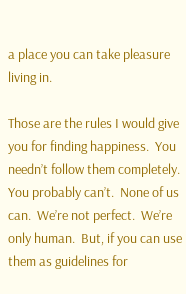a place you can take pleasure living in.

Those are the rules I would give you for finding happiness.  You needn’t follow them completely.  You probably can’t.  None of us can.  We’re not perfect.  We’re only human.  But, if you can use them as guidelines for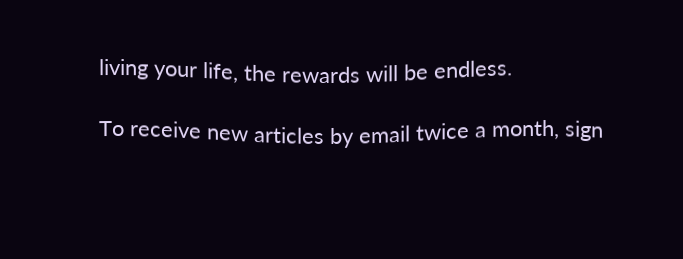living your life, the rewards will be endless.

To receive new articles by email twice a month, sign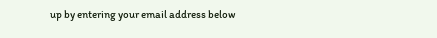up by entering your email address below